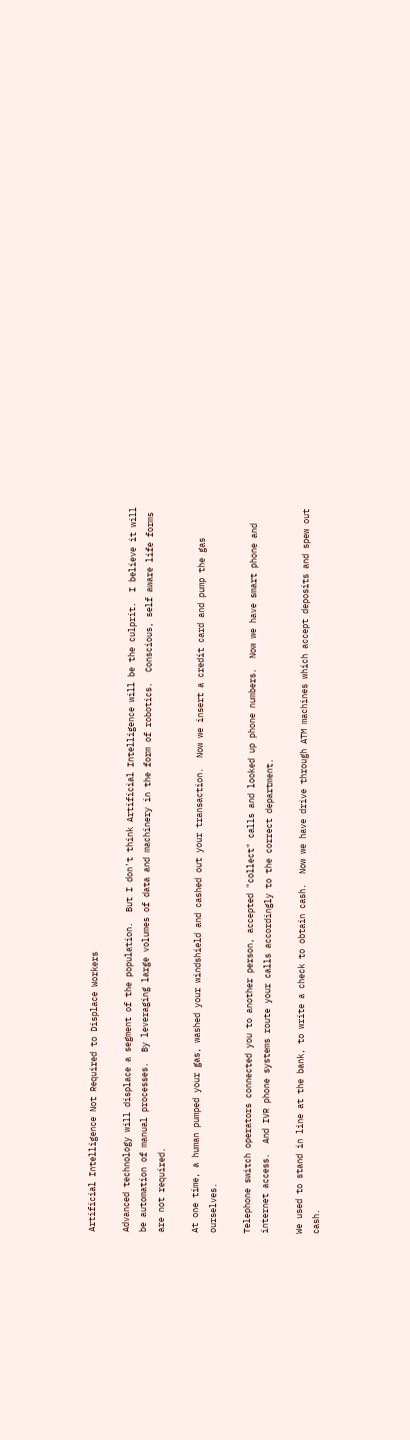Artificial Intelligence Not Required to Displace Workers

Advanced technology will displace a segment of the population.  But I don't think Artificial Intelligence will be the culprit.  I believe it will be automation of manual processes.  By leveraging large volumes of data and machinery in the form of robotics.  Conscious, self aware life forms are not required.

At one time, a human pumped your gas, washed your windshield and cashed out your transaction.  Now we insert a credit card and pump the gas ourselves.

Telephone switch operators connected you to another person, accepted "collect" calls and looked up phone numbers.  Now we have smart phone and internet access.  And IVR phone systems route your calls accordingly to the correct department.

We used to stand in line at the bank, to write a check to obtain cash.  Now we have drive through ATM machines which accept deposits and spew out cash.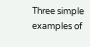Three simple examples of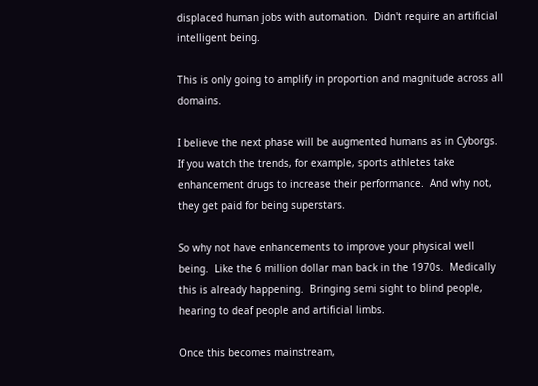displaced human jobs with automation.  Didn't require an artificial intelligent being.

This is only going to amplify in proportion and magnitude across all domains.

I believe the next phase will be augmented humans as in Cyborgs.  If you watch the trends, for example, sports athletes take enhancement drugs to increase their performance.  And why not, they get paid for being superstars.

So why not have enhancements to improve your physical well being.  Like the 6 million dollar man back in the 1970s.  Medically this is already happening.  Bringing semi sight to blind people, hearing to deaf people and artificial limbs.

Once this becomes mainstream,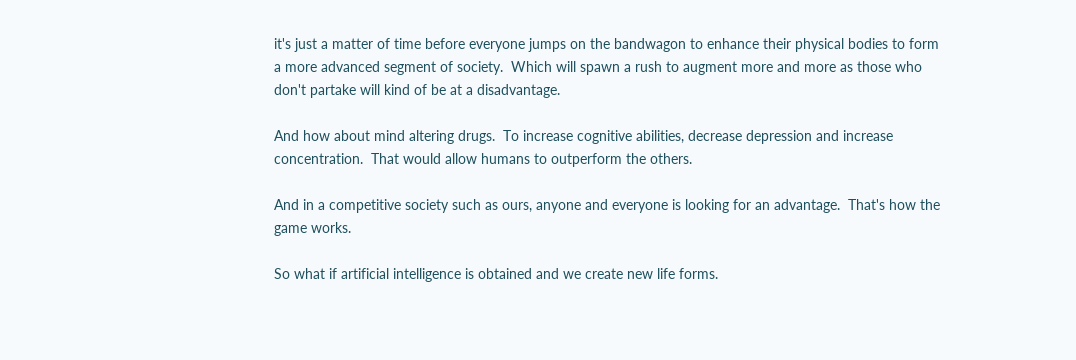it's just a matter of time before everyone jumps on the bandwagon to enhance their physical bodies to form a more advanced segment of society.  Which will spawn a rush to augment more and more as those who don't partake will kind of be at a disadvantage.

And how about mind altering drugs.  To increase cognitive abilities, decrease depression and increase concentration.  That would allow humans to outperform the others.

And in a competitive society such as ours, anyone and everyone is looking for an advantage.  That's how the game works.

So what if artificial intelligence is obtained and we create new life forms.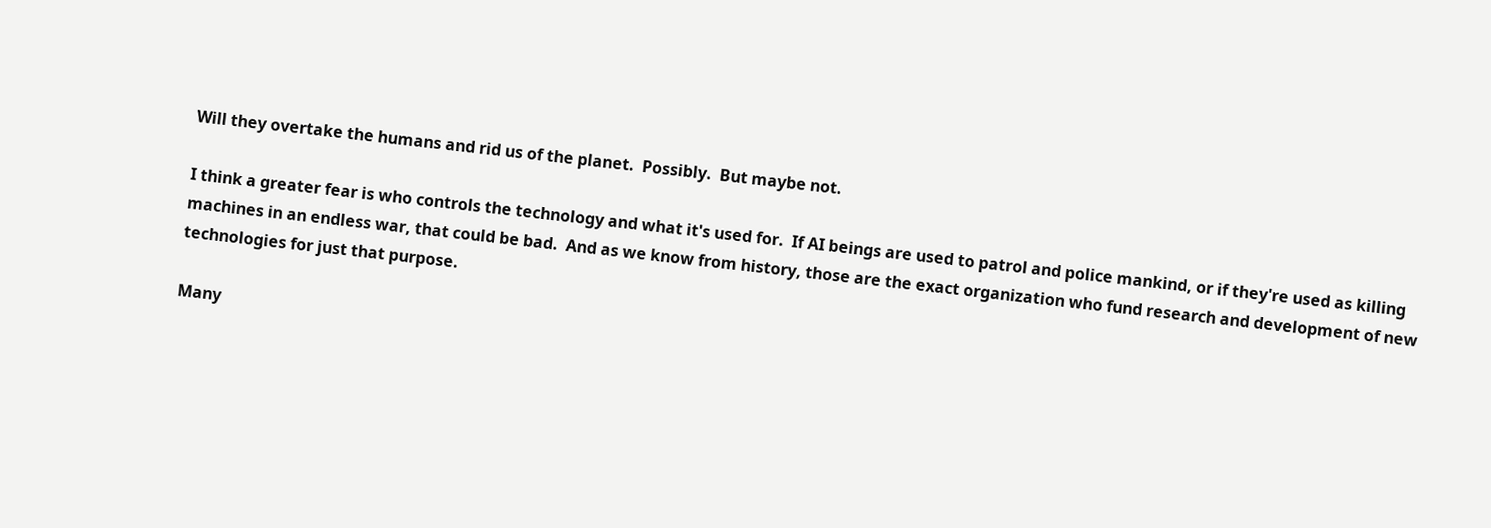Will they overtake the humans and rid us of the planet.  Possibly.  But maybe not.

I think a greater fear is who controls the technology and what it's used for.  If AI beings are used to patrol and police mankind, or if they're used as killing machines in an endless war, that could be bad.  And as we know from history, those are the exact organization who fund research and development of new technologies for just that purpose.

Many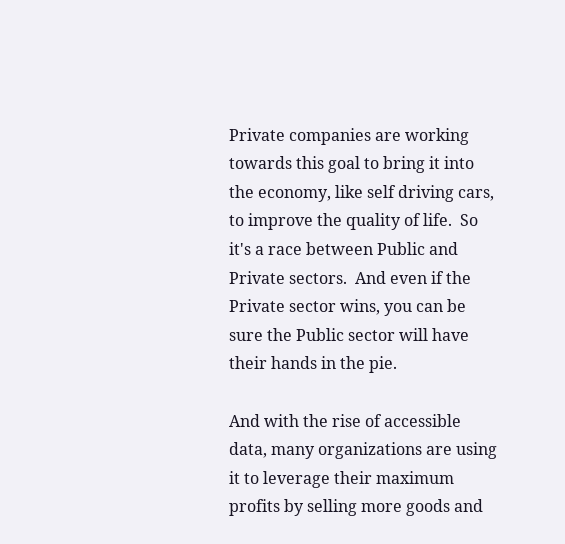Private companies are working towards this goal to bring it into the economy, like self driving cars, to improve the quality of life.  So it's a race between Public and Private sectors.  And even if the Private sector wins, you can be sure the Public sector will have their hands in the pie.

And with the rise of accessible data, many organizations are using it to leverage their maximum profits by selling more goods and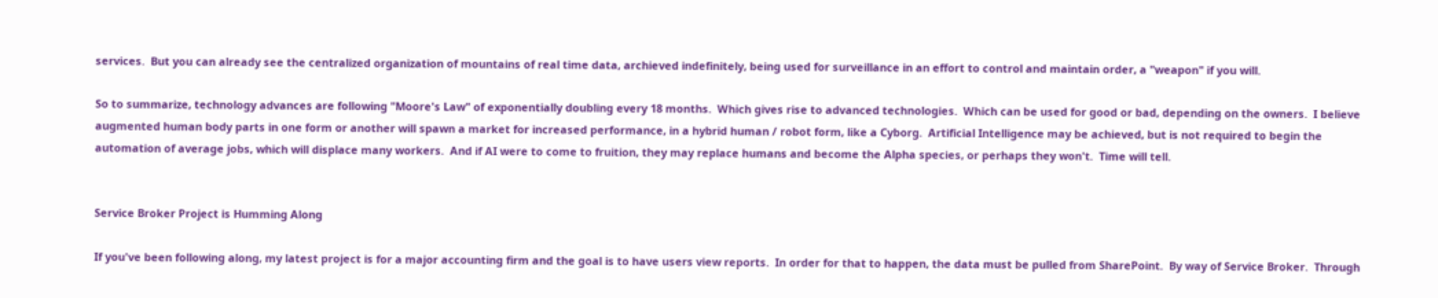services.  But you can already see the centralized organization of mountains of real time data, archieved indefinitely, being used for surveillance in an effort to control and maintain order, a "weapon" if you will.

So to summarize, technology advances are following "Moore's Law" of exponentially doubling every 18 months.  Which gives rise to advanced technologies.  Which can be used for good or bad, depending on the owners.  I believe augmented human body parts in one form or another will spawn a market for increased performance, in a hybrid human / robot form, like a Cyborg.  Artificial Intelligence may be achieved, but is not required to begin the automation of average jobs, which will displace many workers.  And if AI were to come to fruition, they may replace humans and become the Alpha species, or perhaps they won't.  Time will tell.


Service Broker Project is Humming Along

If you've been following along, my latest project is for a major accounting firm and the goal is to have users view reports.  In order for that to happen, the data must be pulled from SharePoint.  By way of Service Broker.  Through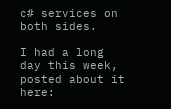c# services on both sides.

I had a long day this week, posted about it here: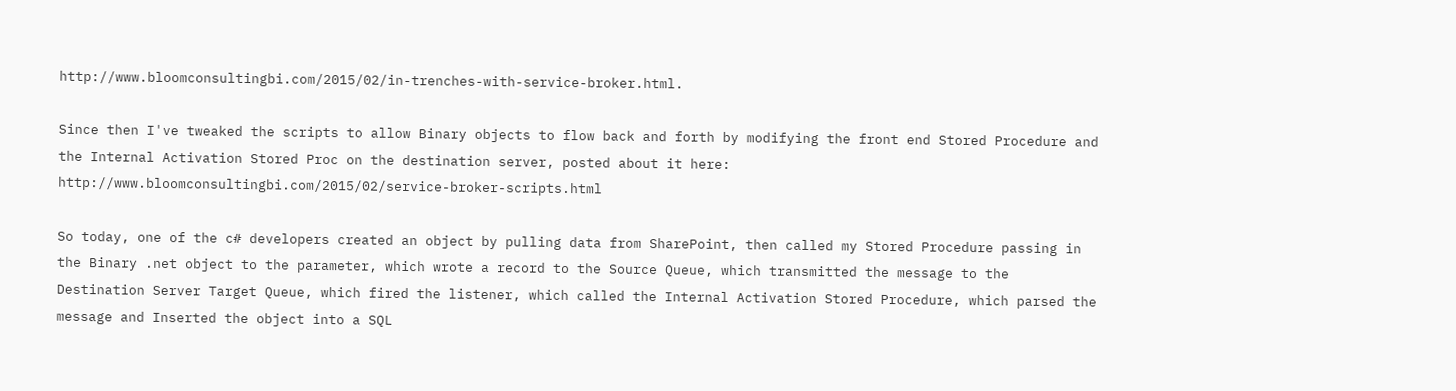http://www.bloomconsultingbi.com/2015/02/in-trenches-with-service-broker.html.

Since then I've tweaked the scripts to allow Binary objects to flow back and forth by modifying the front end Stored Procedure and the Internal Activation Stored Proc on the destination server, posted about it here:  http://www.bloomconsultingbi.com/2015/02/service-broker-scripts.html

So today, one of the c# developers created an object by pulling data from SharePoint, then called my Stored Procedure passing in the Binary .net object to the parameter, which wrote a record to the Source Queue, which transmitted the message to the Destination Server Target Queue, which fired the listener, which called the Internal Activation Stored Procedure, which parsed the message and Inserted the object into a SQL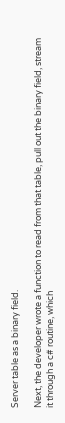Server table as a binary field.

Next, the developer wrote a function to read from that table, pull out the binary field, stream it through a c# routine, which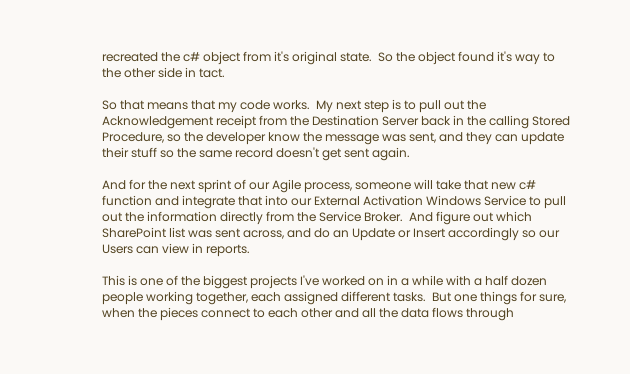recreated the c# object from it's original state.  So the object found it's way to the other side in tact.

So that means that my code works.  My next step is to pull out the Acknowledgement receipt from the Destination Server back in the calling Stored Procedure, so the developer know the message was sent, and they can update their stuff so the same record doesn't get sent again.

And for the next sprint of our Agile process, someone will take that new c# function and integrate that into our External Activation Windows Service to pull out the information directly from the Service Broker.  And figure out which SharePoint list was sent across, and do an Update or Insert accordingly so our Users can view in reports.

This is one of the biggest projects I've worked on in a while with a half dozen people working together, each assigned different tasks.  But one things for sure, when the pieces connect to each other and all the data flows through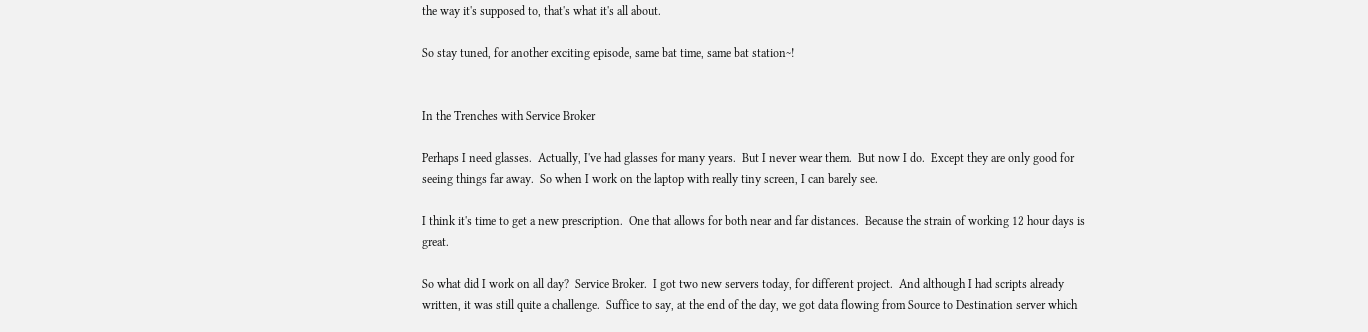the way it's supposed to, that's what it's all about.

So stay tuned, for another exciting episode, same bat time, same bat station~!


In the Trenches with Service Broker

Perhaps I need glasses.  Actually, I've had glasses for many years.  But I never wear them.  But now I do.  Except they are only good for seeing things far away.  So when I work on the laptop with really tiny screen, I can barely see.

I think it's time to get a new prescription.  One that allows for both near and far distances.  Because the strain of working 12 hour days is great.

So what did I work on all day?  Service Broker.  I got two new servers today, for different project.  And although I had scripts already written, it was still quite a challenge.  Suffice to say, at the end of the day, we got data flowing from Source to Destination server which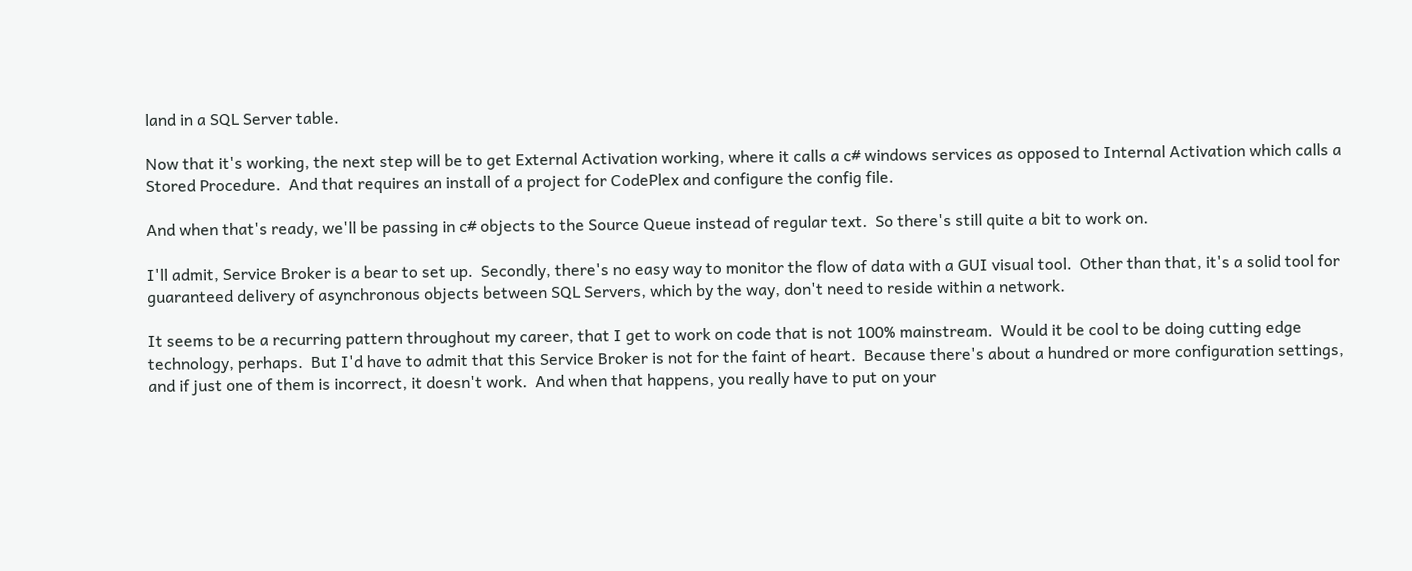land in a SQL Server table.

Now that it's working, the next step will be to get External Activation working, where it calls a c# windows services as opposed to Internal Activation which calls a Stored Procedure.  And that requires an install of a project for CodePlex and configure the config file.

And when that's ready, we'll be passing in c# objects to the Source Queue instead of regular text.  So there's still quite a bit to work on.

I'll admit, Service Broker is a bear to set up.  Secondly, there's no easy way to monitor the flow of data with a GUI visual tool.  Other than that, it's a solid tool for guaranteed delivery of asynchronous objects between SQL Servers, which by the way, don't need to reside within a network.

It seems to be a recurring pattern throughout my career, that I get to work on code that is not 100% mainstream.  Would it be cool to be doing cutting edge technology, perhaps.  But I'd have to admit that this Service Broker is not for the faint of heart.  Because there's about a hundred or more configuration settings, and if just one of them is incorrect, it doesn't work.  And when that happens, you really have to put on your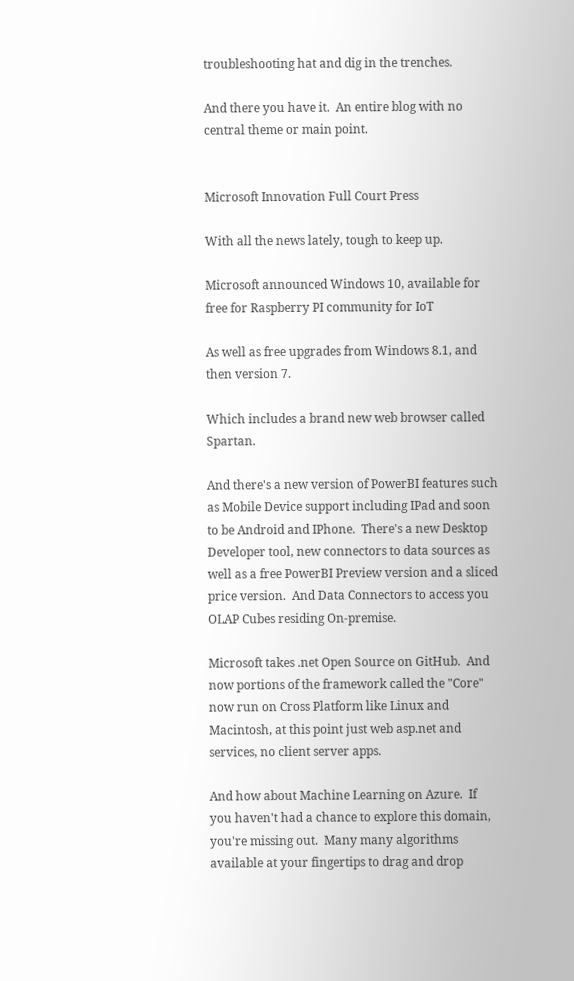troubleshooting hat and dig in the trenches.

And there you have it.  An entire blog with no central theme or main point.


Microsoft Innovation Full Court Press

With all the news lately, tough to keep up.

Microsoft announced Windows 10, available for free for Raspberry PI community for IoT

As well as free upgrades from Windows 8.1, and then version 7.

Which includes a brand new web browser called Spartan.

And there's a new version of PowerBI features such as Mobile Device support including IPad and soon to be Android and IPhone.  There's a new Desktop Developer tool, new connectors to data sources as well as a free PowerBI Preview version and a sliced price version.  And Data Connectors to access you OLAP Cubes residing On-premise.

Microsoft takes .net Open Source on GitHub.  And now portions of the framework called the "Core" now run on Cross Platform like Linux and Macintosh, at this point just web asp.net and services, no client server apps.

And how about Machine Learning on Azure.  If you haven't had a chance to explore this domain, you're missing out.  Many many algorithms available at your fingertips to drag and drop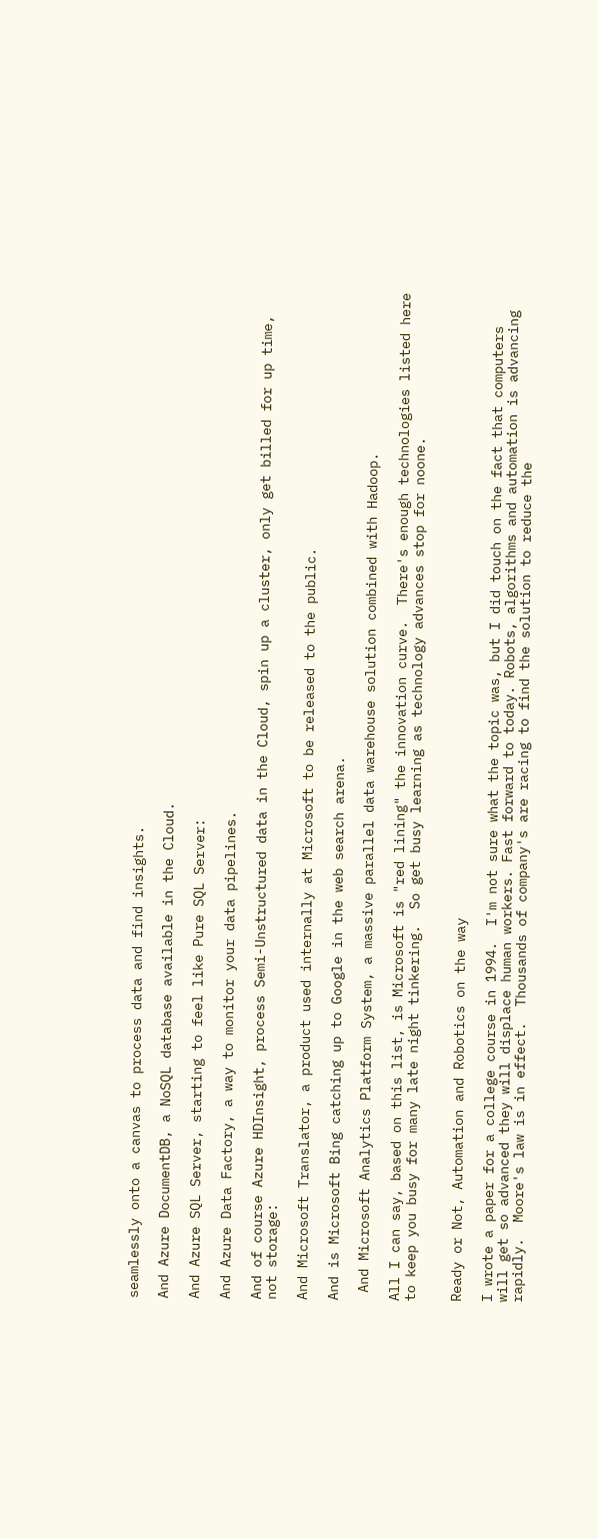seamlessly onto a canvas to process data and find insights.

And Azure DocumentDB, a NoSQL database available in the Cloud.

And Azure SQL Server, starting to feel like Pure SQL Server:

And Azure Data Factory, a way to monitor your data pipelines.

And of course Azure HDInsight, process Semi-Unstructured data in the Cloud, spin up a cluster, only get billed for up time, not storage:

And Microsoft Translator, a product used internally at Microsoft to be released to the public.

And is Microsoft Bing catching up to Google in the web search arena.

 And Microsoft Analytics Platform System, a massive parallel data warehouse solution combined with Hadoop.

All I can say, based on this list, is Microsoft is "red lining" the innovation curve.  There's enough technologies listed here to keep you busy for many late night tinkering.  So get busy learning as technology advances stop for noone.


Ready or Not, Automation and Robotics on the way

I wrote a paper for a college course in 1994.  I'm not sure what the topic was, but I did touch on the fact that computers will get so advanced they will displace human workers. Fast forward to today. Robots, algorithms and automation is advancing rapidly.  Moore's law is in effect.  Thousands of company's are racing to find the solution to reduce the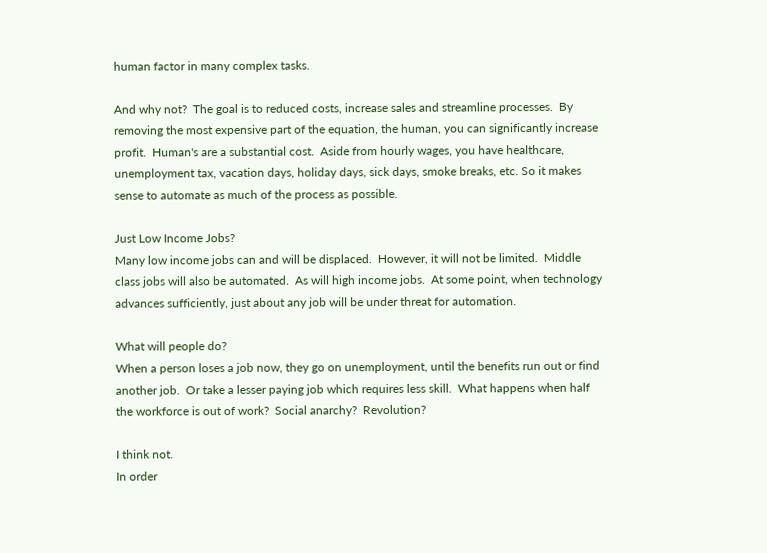human factor in many complex tasks.

And why not?  The goal is to reduced costs, increase sales and streamline processes.  By removing the most expensive part of the equation, the human, you can significantly increase profit.  Human's are a substantial cost.  Aside from hourly wages, you have healthcare, unemployment tax, vacation days, holiday days, sick days, smoke breaks, etc. So it makes sense to automate as much of the process as possible.

Just Low Income Jobs?
Many low income jobs can and will be displaced.  However, it will not be limited.  Middle class jobs will also be automated.  As will high income jobs.  At some point, when technology advances sufficiently, just about any job will be under threat for automation.

What will people do?
When a person loses a job now, they go on unemployment, until the benefits run out or find another job.  Or take a lesser paying job which requires less skill.  What happens when half the workforce is out of work?  Social anarchy?  Revolution?

I think not.
In order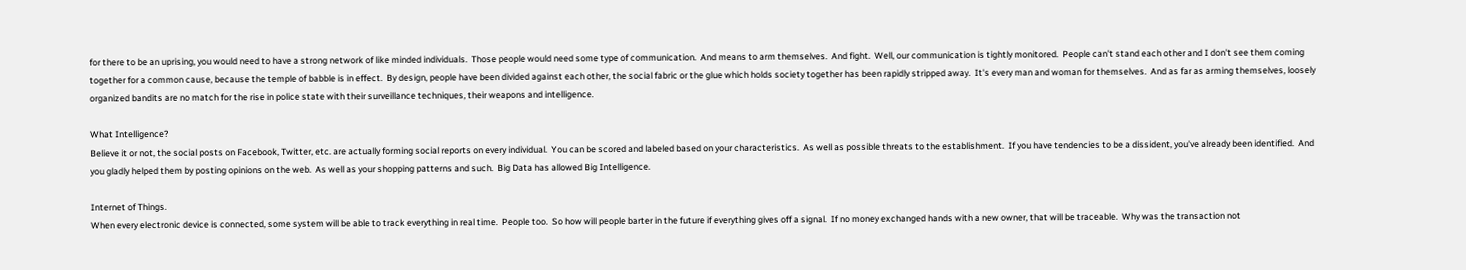for there to be an uprising, you would need to have a strong network of like minded individuals.  Those people would need some type of communication.  And means to arm themselves.  And fight.  Well, our communication is tightly monitored.  People can't stand each other and I don't see them coming together for a common cause, because the temple of babble is in effect.  By design, people have been divided against each other, the social fabric or the glue which holds society together has been rapidly stripped away.  It's every man and woman for themselves.  And as far as arming themselves, loosely organized bandits are no match for the rise in police state with their surveillance techniques, their weapons and intelligence.

What Intelligence?
Believe it or not, the social posts on Facebook, Twitter, etc. are actually forming social reports on every individual.  You can be scored and labeled based on your characteristics.  As well as possible threats to the establishment.  If you have tendencies to be a dissident, you've already been identified.  And you gladly helped them by posting opinions on the web.  As well as your shopping patterns and such.  Big Data has allowed Big Intelligence.

Internet of Things.
When every electronic device is connected, some system will be able to track everything in real time.  People too.  So how will people barter in the future if everything gives off a signal.  If no money exchanged hands with a new owner, that will be traceable.  Why was the transaction not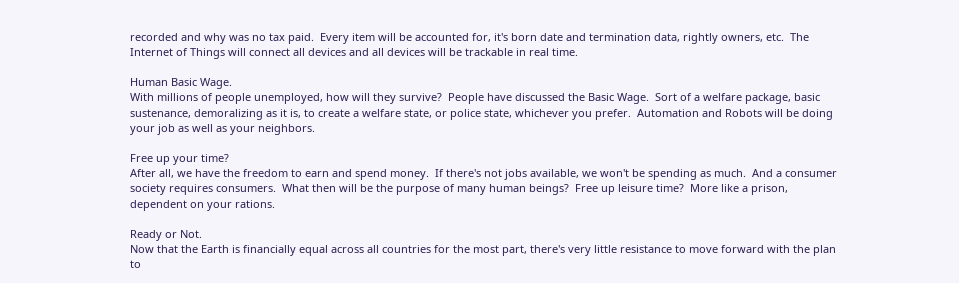recorded and why was no tax paid.  Every item will be accounted for, it's born date and termination data, rightly owners, etc.  The Internet of Things will connect all devices and all devices will be trackable in real time.

Human Basic Wage.
With millions of people unemployed, how will they survive?  People have discussed the Basic Wage.  Sort of a welfare package, basic sustenance, demoralizing as it is, to create a welfare state, or police state, whichever you prefer.  Automation and Robots will be doing your job as well as your neighbors.

Free up your time?
After all, we have the freedom to earn and spend money.  If there's not jobs available, we won't be spending as much.  And a consumer society requires consumers.  What then will be the purpose of many human beings?  Free up leisure time?  More like a prison, dependent on your rations.

Ready or Not.
Now that the Earth is financially equal across all countries for the most part, there's very little resistance to move forward with the plan to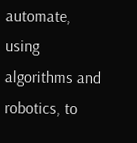automate, using algorithms and robotics, to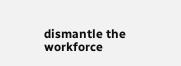dismantle the workforce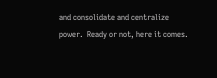and consolidate and centralize power.  Ready or not, here it comes.